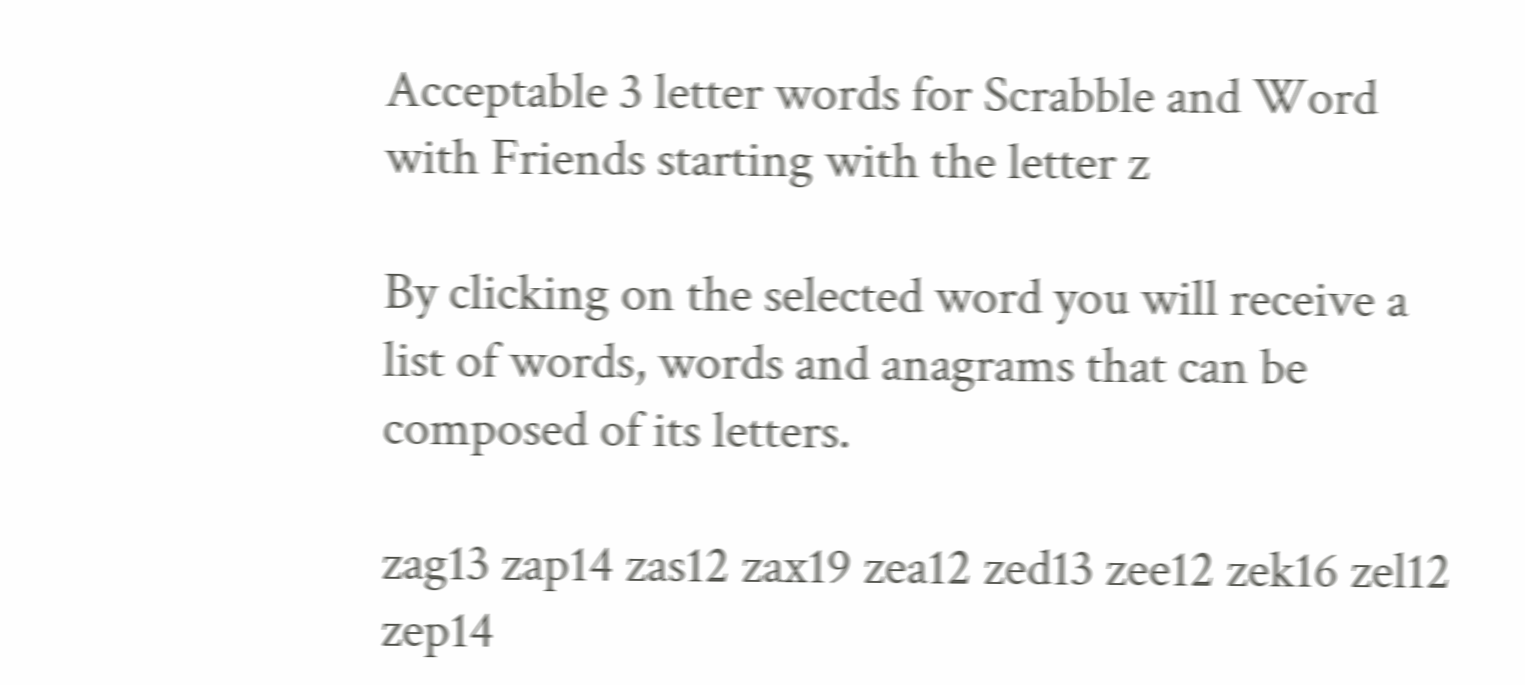Acceptable 3 letter words for Scrabble and Word with Friends starting with the letter z

By clicking on the selected word you will receive a list of words, words and anagrams that can be composed of its letters.

zag13 zap14 zas12 zax19 zea12 zed13 zee12 zek16 zel12 zep14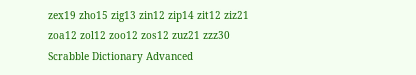zex19 zho15 zig13 zin12 zip14 zit12 ziz21 zoa12 zol12 zoo12 zos12 zuz21 zzz30
Scrabble Dictionary Advanced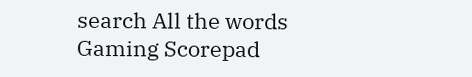search All the words Gaming Scorepad